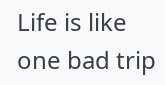Life is like one bad trip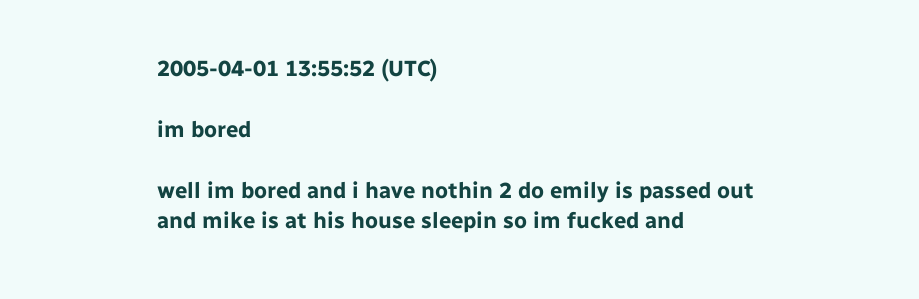2005-04-01 13:55:52 (UTC)

im bored

well im bored and i have nothin 2 do emily is passed out
and mike is at his house sleepin so im fucked and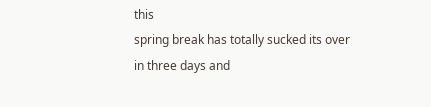this
spring break has totally sucked its over in three days and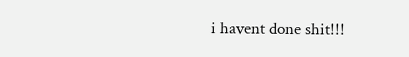i havent done shit!!!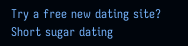Try a free new dating site? Short sugar dating